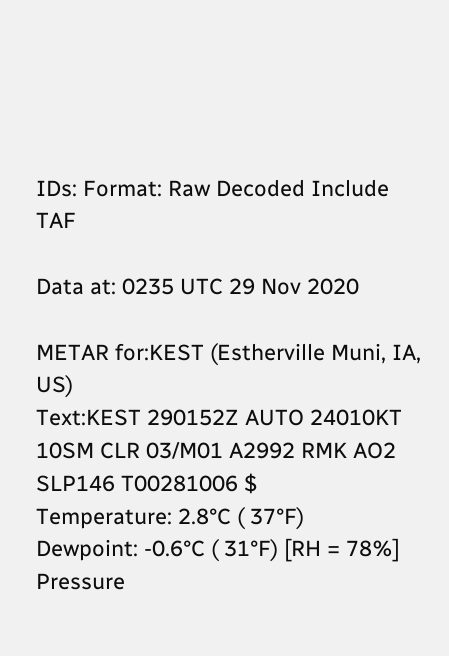IDs: Format: Raw Decoded Include TAF

Data at: 0235 UTC 29 Nov 2020

METAR for:KEST (Estherville Muni, IA, US)
Text:KEST 290152Z AUTO 24010KT 10SM CLR 03/M01 A2992 RMK AO2 SLP146 T00281006 $
Temperature: 2.8°C ( 37°F)
Dewpoint: -0.6°C ( 31°F) [RH = 78%]
Pressure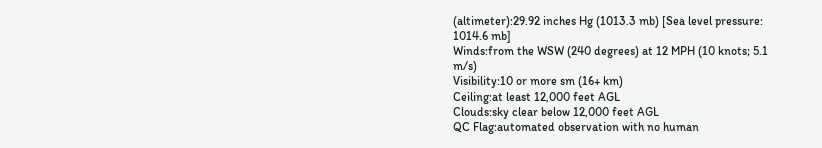(altimeter):29.92 inches Hg (1013.3 mb) [Sea level pressure: 1014.6 mb]
Winds:from the WSW (240 degrees) at 12 MPH (10 knots; 5.1 m/s)
Visibility:10 or more sm (16+ km)
Ceiling:at least 12,000 feet AGL
Clouds:sky clear below 12,000 feet AGL
QC Flag:automated observation with no human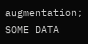augmentation; SOME DATA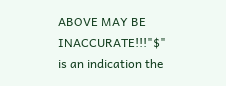ABOVE MAY BE INACCURATE!!!"$" is an indication the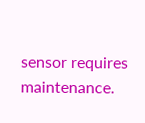sensor requires maintenance.